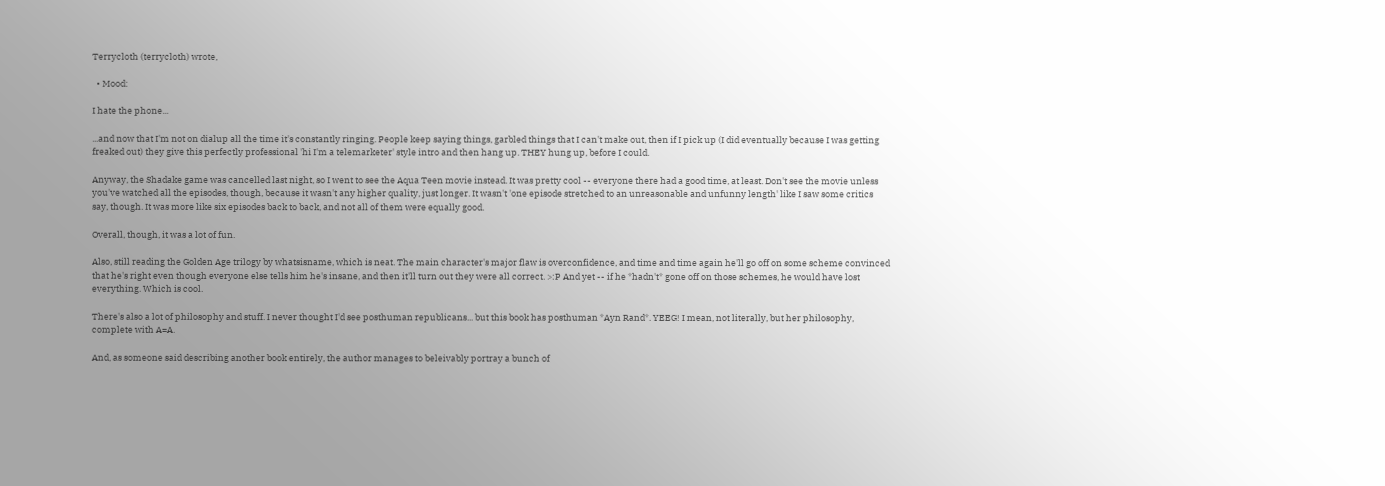Terrycloth (terrycloth) wrote,

  • Mood:

I hate the phone...

...and now that I'm not on dialup all the time it's constantly ringing. People keep saying things, garbled things that I can't make out, then if I pick up (I did eventually because I was getting freaked out) they give this perfectly professional 'hi I'm a telemarketer' style intro and then hang up. THEY hung up, before I could.

Anyway, the Shadake game was cancelled last night, so I went to see the Aqua Teen movie instead. It was pretty cool -- everyone there had a good time, at least. Don't see the movie unless you've watched all the episodes, though, because it wasn't any higher quality, just longer. It wasn't 'one episode stretched to an unreasonable and unfunny length' like I saw some critics say, though. It was more like six episodes back to back, and not all of them were equally good.

Overall, though, it was a lot of fun.

Also, still reading the Golden Age trilogy by whatsisname, which is neat. The main character's major flaw is overconfidence, and time and time again he'll go off on some scheme convinced that he's right even though everyone else tells him he's insane, and then it'll turn out they were all correct. >:P And yet -- if he *hadn't* gone off on those schemes, he would have lost everything. Which is cool.

There's also a lot of philosophy and stuff. I never thought I'd see posthuman republicans... but this book has posthuman *Ayn Rand*. YEEG! I mean, not literally, but her philosophy, complete with A=A.

And, as someone said describing another book entirely, the author manages to beleivably portray a bunch of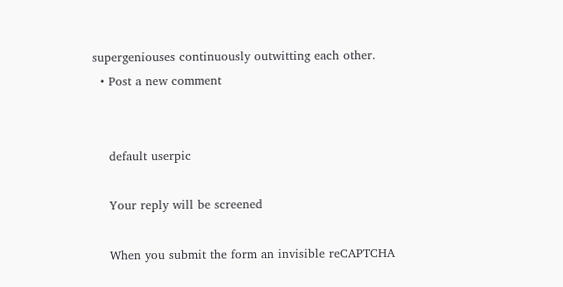supergeniouses continuously outwitting each other.
  • Post a new comment


    default userpic

    Your reply will be screened

    When you submit the form an invisible reCAPTCHA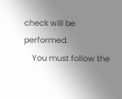check will be performed.
    You must follow the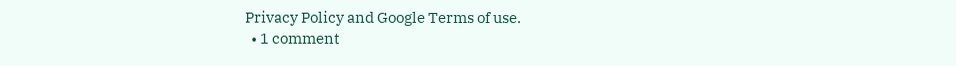Privacy Policy and Google Terms of use.
  • 1 comment